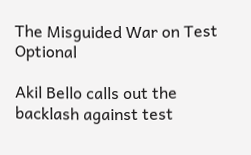The Misguided War on Test Optional

Akil Bello calls out the backlash against test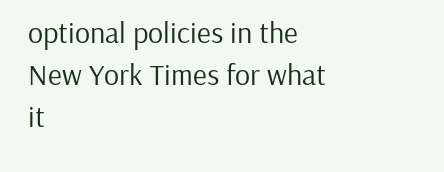optional policies in the New York Times for what it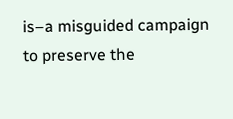is–a misguided campaign to preserve the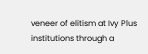veneer of elitism at Ivy Plus institutions through a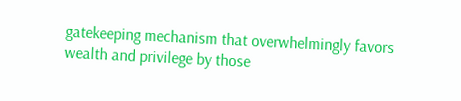gatekeeping mechanism that overwhelmingly favors wealth and privilege by those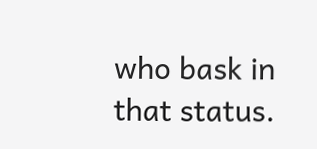who bask in that status.